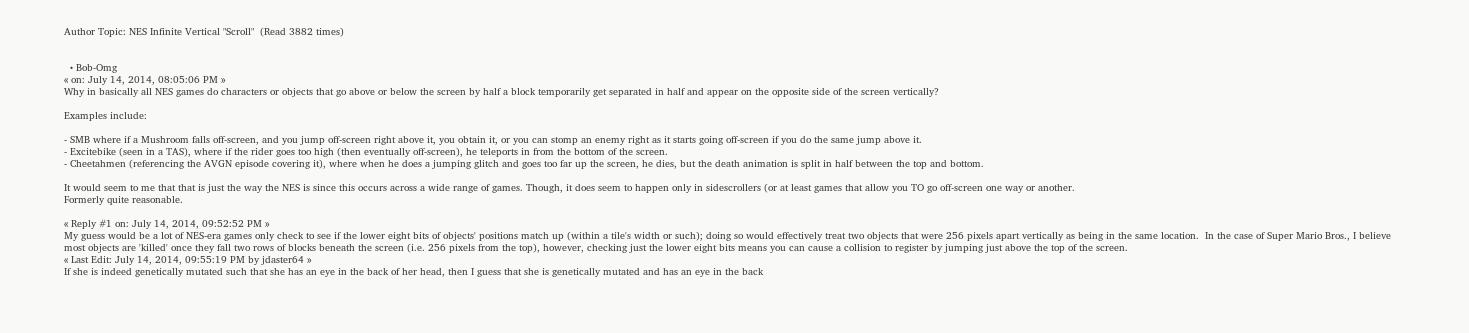Author Topic: NES Infinite Vertical "Scroll"  (Read 3882 times)


  • Bob-Omg
« on: July 14, 2014, 08:05:06 PM »
Why in basically all NES games do characters or objects that go above or below the screen by half a block temporarily get separated in half and appear on the opposite side of the screen vertically?

Examples include:

- SMB where if a Mushroom falls off-screen, and you jump off-screen right above it, you obtain it, or you can stomp an enemy right as it starts going off-screen if you do the same jump above it.
- Excitebike (seen in a TAS), where if the rider goes too high (then eventually off-screen), he teleports in from the bottom of the screen.
- Cheetahmen (referencing the AVGN episode covering it), where when he does a jumping glitch and goes too far up the screen, he dies, but the death animation is split in half between the top and bottom.

It would seem to me that that is just the way the NES is since this occurs across a wide range of games. Though, it does seem to happen only in sidescrollers (or at least games that allow you TO go off-screen one way or another.
Formerly quite reasonable.

« Reply #1 on: July 14, 2014, 09:52:52 PM »
My guess would be a lot of NES-era games only check to see if the lower eight bits of objects' positions match up (within a tile's width or such); doing so would effectively treat two objects that were 256 pixels apart vertically as being in the same location.  In the case of Super Mario Bros., I believe most objects are 'killed' once they fall two rows of blocks beneath the screen (i.e. 256 pixels from the top), however, checking just the lower eight bits means you can cause a collision to register by jumping just above the top of the screen.
« Last Edit: July 14, 2014, 09:55:19 PM by jdaster64 »
If she is indeed genetically mutated such that she has an eye in the back of her head, then I guess that she is genetically mutated and has an eye in the back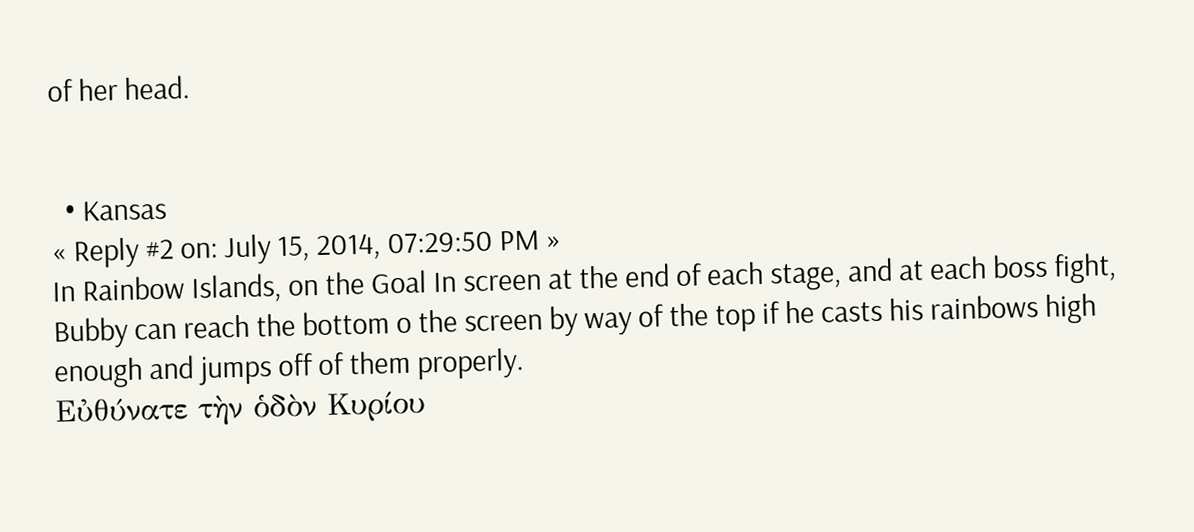of her head.


  • Kansas
« Reply #2 on: July 15, 2014, 07:29:50 PM »
In Rainbow Islands, on the Goal In screen at the end of each stage, and at each boss fight, Bubby can reach the bottom o the screen by way of the top if he casts his rainbows high enough and jumps off of them properly.
Εὐθύνατε τὴν ὁδὸν Κυρίου